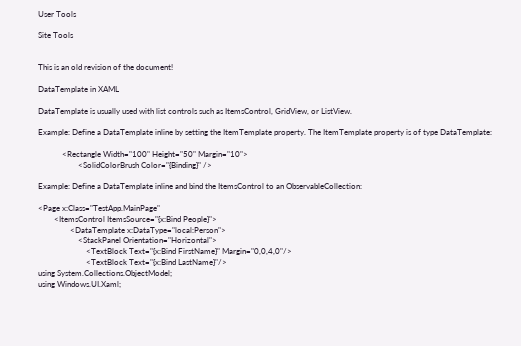User Tools

Site Tools


This is an old revision of the document!

DataTemplate in XAML

DataTemplate is usually used with list controls such as ItemsControl, GridView, or ListView.

Example: Define a DataTemplate inline by setting the ItemTemplate property. The ItemTemplate property is of type DataTemplate:

            <Rectangle Width="100" Height="50" Margin="10">
                    <SolidColorBrush Color="{Binding}" />

Example: Define a DataTemplate inline and bind the ItemsControl to an ObservableCollection:

<Page x:Class="TestApp.MainPage"
        <ItemsControl ItemsSource="{x:Bind People}">
                <DataTemplate x:DataType="local:Person">
                    <StackPanel Orientation="Horizontal">
                        <TextBlock Text="{x:Bind FirstName}" Margin="0,0,4,0"/>
                        <TextBlock Text="{x:Bind LastName}"/>
using System.Collections.ObjectModel;
using Windows.UI.Xaml;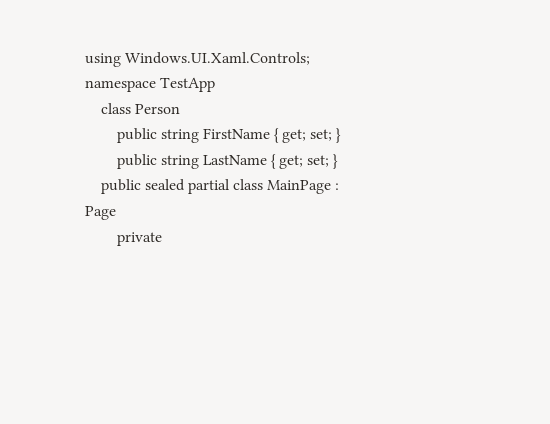using Windows.UI.Xaml.Controls;
namespace TestApp
    class Person
        public string FirstName { get; set; }
        public string LastName { get; set; }
    public sealed partial class MainPage : Page
        private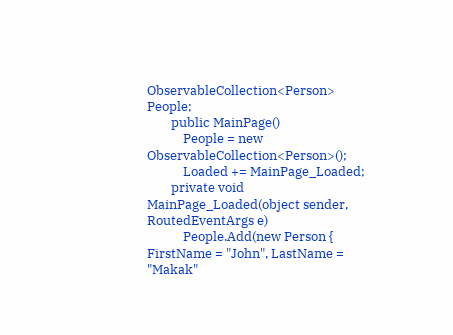ObservableCollection<Person> People;
        public MainPage()
            People = new ObservableCollection<Person>();
            Loaded += MainPage_Loaded;
        private void MainPage_Loaded(object sender, RoutedEventArgs e)
            People.Add(new Person { FirstName = "John", LastName = "Makak"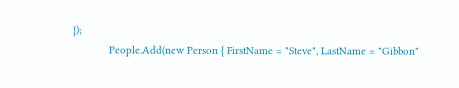});
            People.Add(new Person { FirstName = "Steve", LastName = "Gibbon"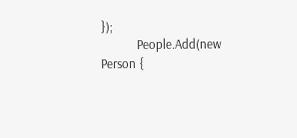});
            People.Add(new Person {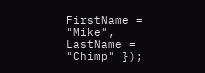FirstName = "Mike", LastName = "Chimp" });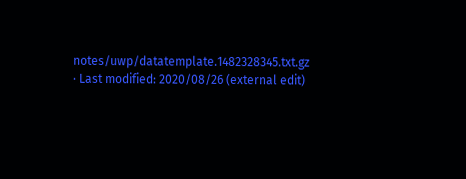notes/uwp/datatemplate.1482328345.txt.gz · Last modified: 2020/08/26 (external edit)